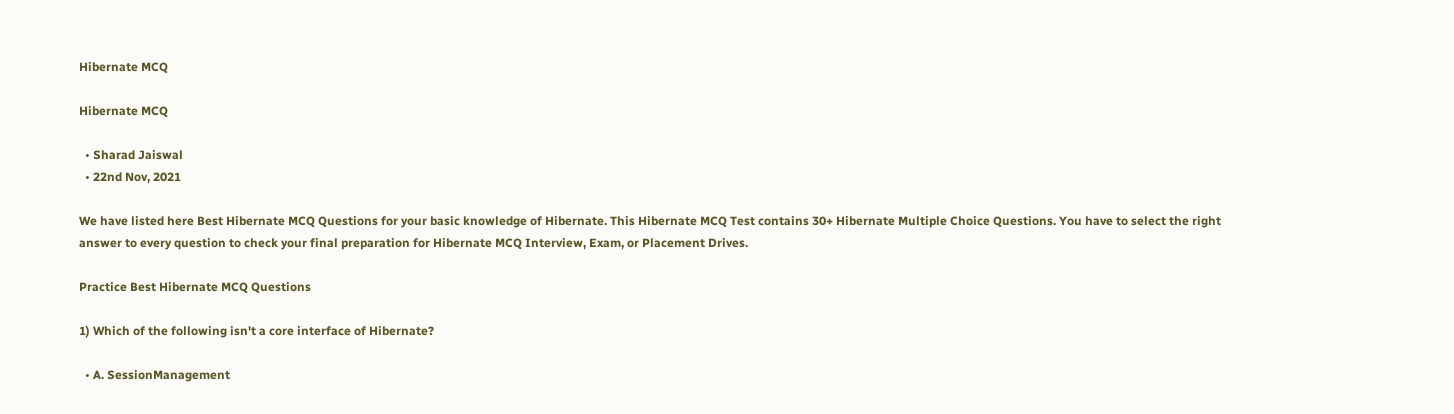Hibernate MCQ

Hibernate MCQ

  • Sharad Jaiswal
  • 22nd Nov, 2021

We have listed here Best Hibernate MCQ Questions for your basic knowledge of Hibernate. This Hibernate MCQ Test contains 30+ Hibernate Multiple Choice Questions. You have to select the right answer to every question to check your final preparation for Hibernate MCQ Interview, Exam, or Placement Drives.

Practice Best Hibernate MCQ Questions

1) Which of the following isn't a core interface of Hibernate?

  • A. SessionManagement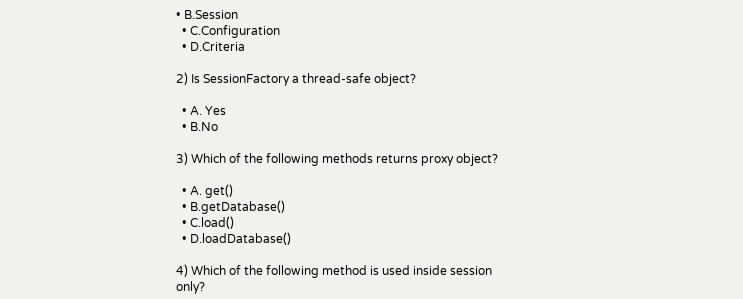• B.Session
  • C.Configuration
  • D.Criteria

2) Is SessionFactory a thread-safe object?

  • A. Yes
  • B.No

3) Which of the following methods returns proxy object?

  • A. get()
  • B.getDatabase()
  • C.load()
  • D.loadDatabase()

4) Which of the following method is used inside session only?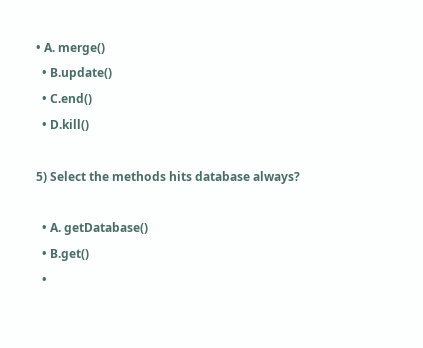• A. merge()
  • B.update()
  • C.end()
  • D.kill()

5) Select the methods hits database always?

  • A. getDatabase()
  • B.get()
  •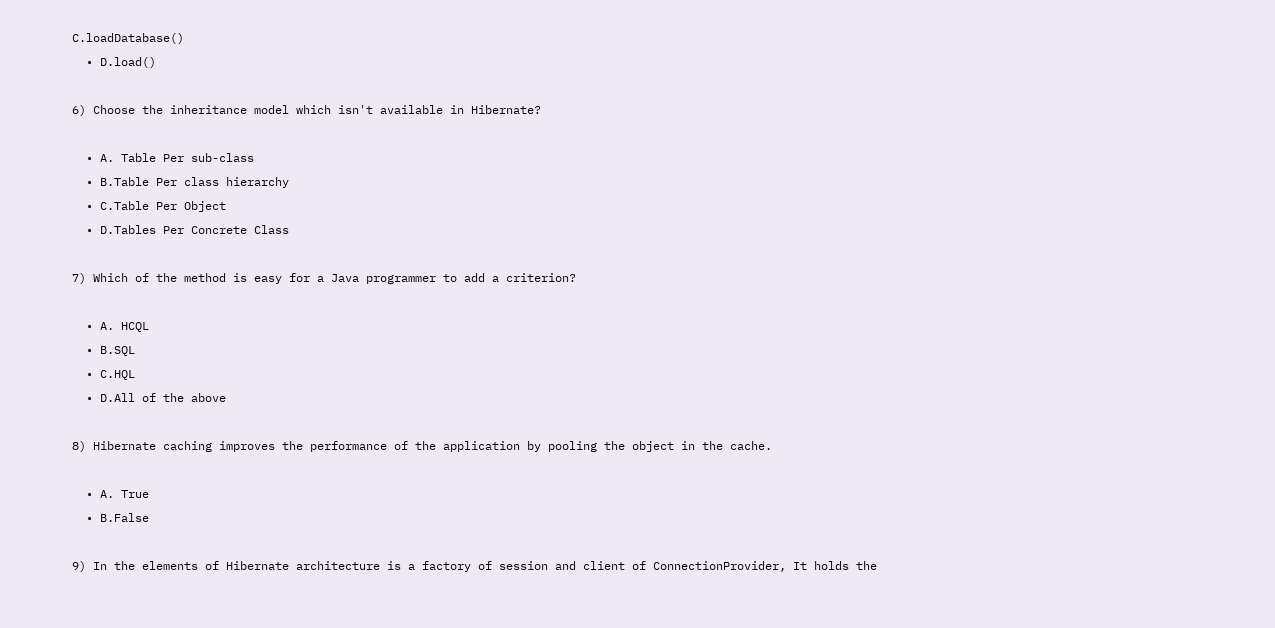C.loadDatabase()
  • D.load()

6) Choose the inheritance model which isn't available in Hibernate?

  • A. Table Per sub-class
  • B.Table Per class hierarchy
  • C.Table Per Object
  • D.Tables Per Concrete Class

7) Which of the method is easy for a Java programmer to add a criterion?

  • A. HCQL
  • B.SQL
  • C.HQL
  • D.All of the above

8) Hibernate caching improves the performance of the application by pooling the object in the cache.

  • A. True
  • B.False

9) In the elements of Hibernate architecture is a factory of session and client of ConnectionProvider, It holds the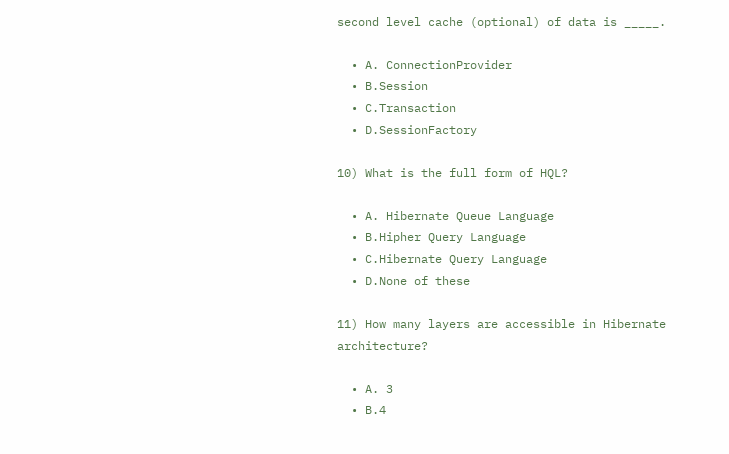second level cache (optional) of data is _____.

  • A. ConnectionProvider
  • B.Session
  • C.Transaction
  • D.SessionFactory

10) What is the full form of HQL?

  • A. Hibernate Queue Language
  • B.Hipher Query Language
  • C.Hibernate Query Language
  • D.None of these

11) How many layers are accessible in Hibernate architecture?

  • A. 3
  • B.4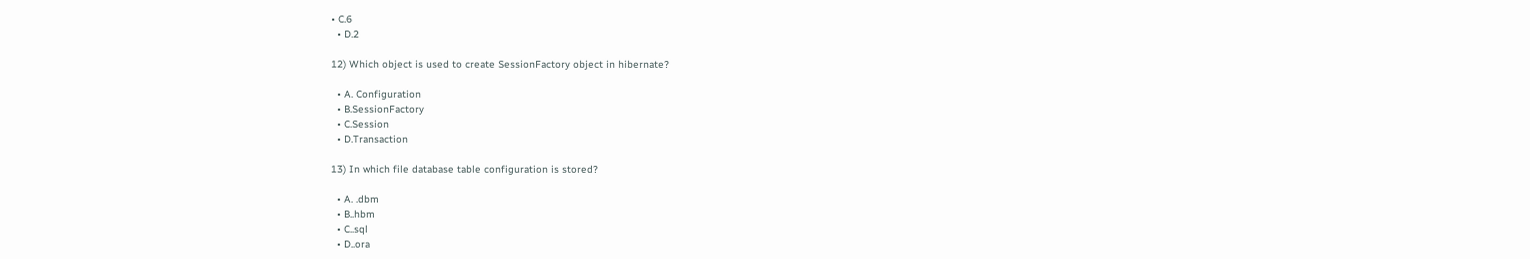• C.6
  • D.2

12) Which object is used to create SessionFactory object in hibernate?

  • A. Configuration
  • B.SessionFactory
  • C.Session
  • D.Transaction

13) In which file database table configuration is stored?

  • A. .dbm
  • B..hbm
  • C..sql
  • D..ora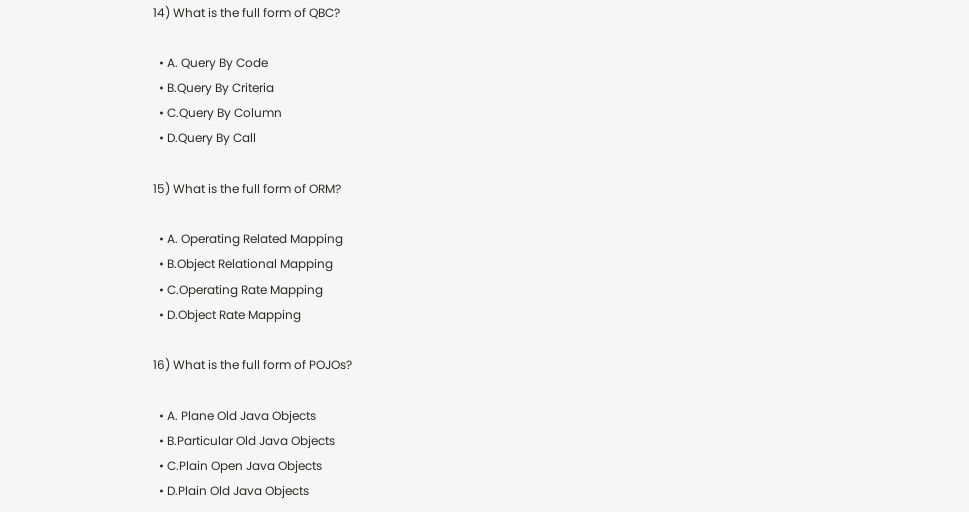14) What is the full form of QBC?

  • A. Query By Code
  • B.Query By Criteria
  • C.Query By Column
  • D.Query By Call

15) What is the full form of ORM?

  • A. Operating Related Mapping
  • B.Object Relational Mapping
  • C.Operating Rate Mapping
  • D.Object Rate Mapping

16) What is the full form of POJOs?

  • A. Plane Old Java Objects
  • B.Particular Old Java Objects
  • C.Plain Open Java Objects
  • D.Plain Old Java Objects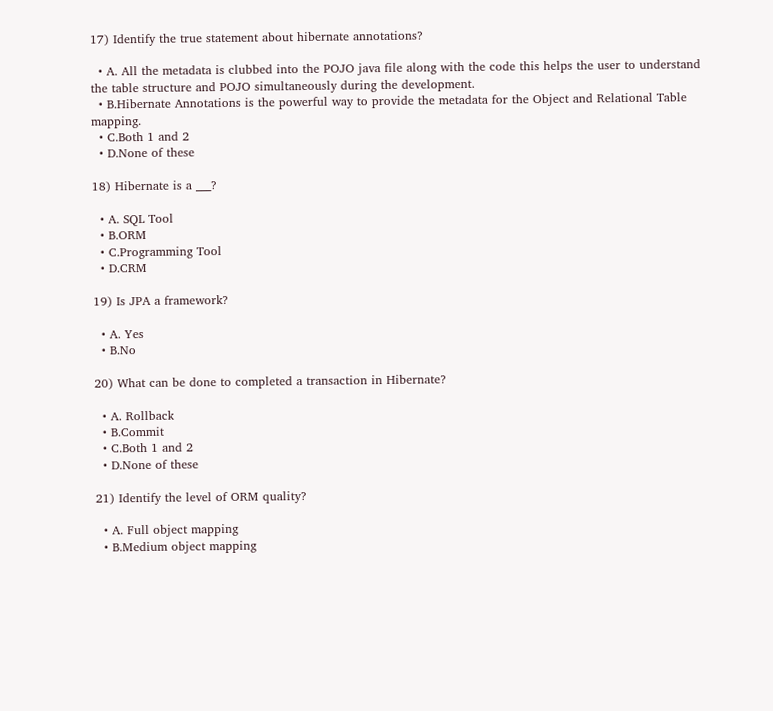17) Identify the true statement about hibernate annotations?

  • A. All the metadata is clubbed into the POJO java file along with the code this helps the user to understand the table structure and POJO simultaneously during the development.
  • B.Hibernate Annotations is the powerful way to provide the metadata for the Object and Relational Table mapping.
  • C.Both 1 and 2
  • D.None of these

18) Hibernate is a ___?

  • A. SQL Tool
  • B.ORM
  • C.Programming Tool
  • D.CRM

19) Is JPA a framework?

  • A. Yes
  • B.No

20) What can be done to completed a transaction in Hibernate?

  • A. Rollback
  • B.Commit
  • C.Both 1 and 2
  • D.None of these

21) Identify the level of ORM quality?

  • A. Full object mapping
  • B.Medium object mapping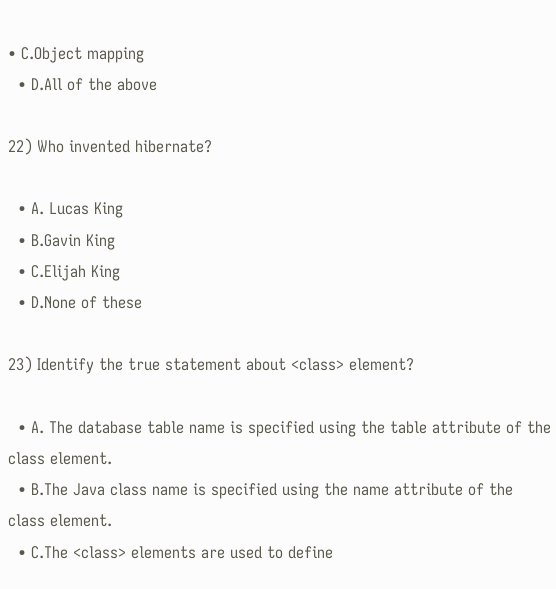• C.Object mapping
  • D.All of the above

22) Who invented hibernate?

  • A. Lucas King
  • B.Gavin King
  • C.Elijah King
  • D.None of these

23) Identify the true statement about <class> element?

  • A. The database table name is specified using the table attribute of the class element.
  • B.The Java class name is specified using the name attribute of the class element.
  • C.The <class> elements are used to define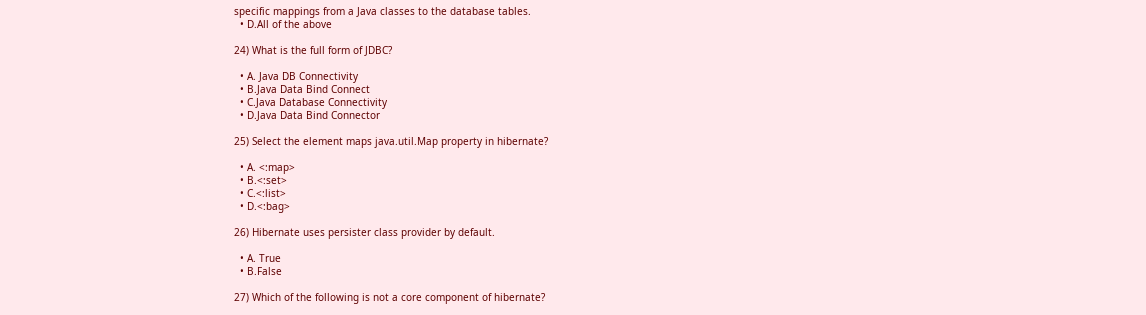specific mappings from a Java classes to the database tables.
  • D.All of the above

24) What is the full form of JDBC?

  • A. Java DB Connectivity
  • B.Java Data Bind Connect
  • C.Java Database Connectivity
  • D.Java Data Bind Connector

25) Select the element maps java.util.Map property in hibernate?

  • A. <:map>
  • B.<:set>
  • C.<:list>
  • D.<:bag>

26) Hibernate uses persister class provider by default.

  • A. True
  • B.False

27) Which of the following is not a core component of hibernate?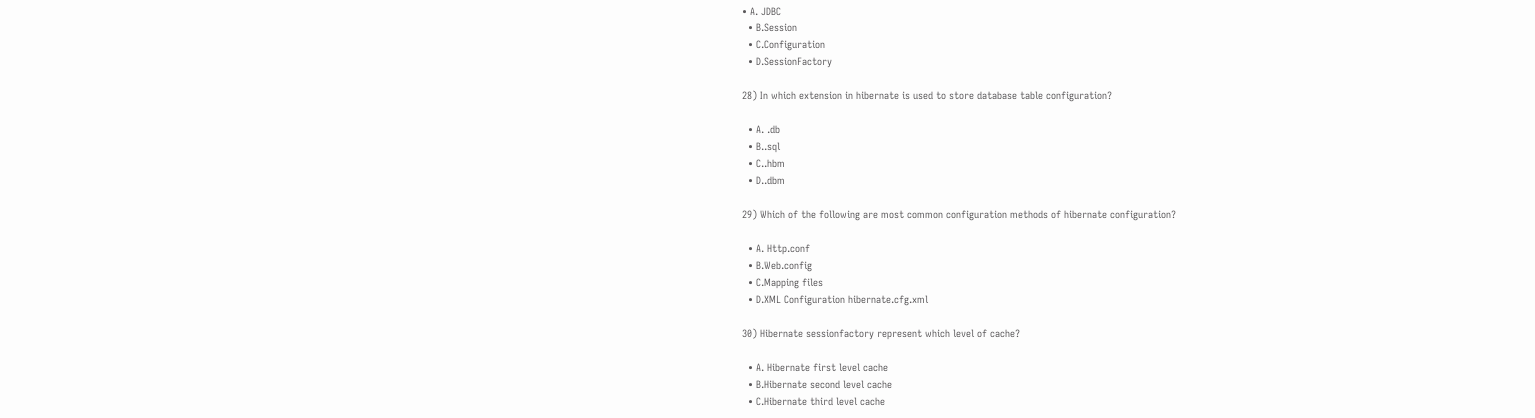• A. JDBC
  • B.Session
  • C.Configuration
  • D.SessionFactory

28) In which extension in hibernate is used to store database table configuration?

  • A. .db
  • B..sql
  • C..hbm
  • D..dbm

29) Which of the following are most common configuration methods of hibernate configuration?

  • A. Http.conf
  • B.Web.config
  • C.Mapping files
  • D.XML Configuration hibernate.cfg.xml

30) Hibernate sessionfactory represent which level of cache?

  • A. Hibernate first level cache
  • B.Hibernate second level cache
  • C.Hibernate third level cache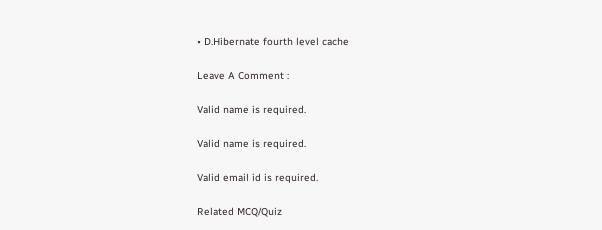• D.Hibernate fourth level cache

Leave A Comment :

Valid name is required.

Valid name is required.

Valid email id is required.

Related MCQ/Quiz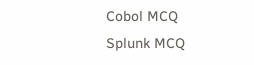Cobol MCQ
Splunk MCQ